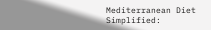Mediterranean Diet Simplified: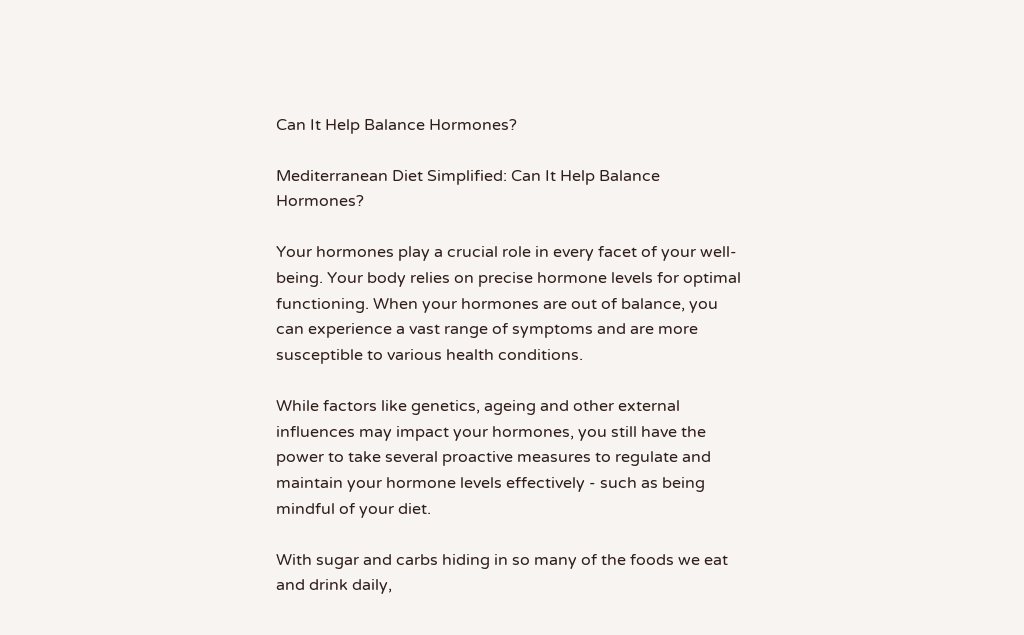Can It Help Balance Hormones?

Mediterranean Diet Simplified: Can It Help Balance Hormones?

Your hormones play a crucial role in every facet of your well-being. Your body relies on precise hormone levels for optimal functioning. When your hormones are out of balance, you can experience a vast range of symptoms and are more susceptible to various health conditions.

While factors like genetics, ageing and other external influences may impact your hormones, you still have the power to take several proactive measures to regulate and maintain your hormone levels effectively - such as being mindful of your diet.

With sugar and carbs hiding in so many of the foods we eat and drink daily,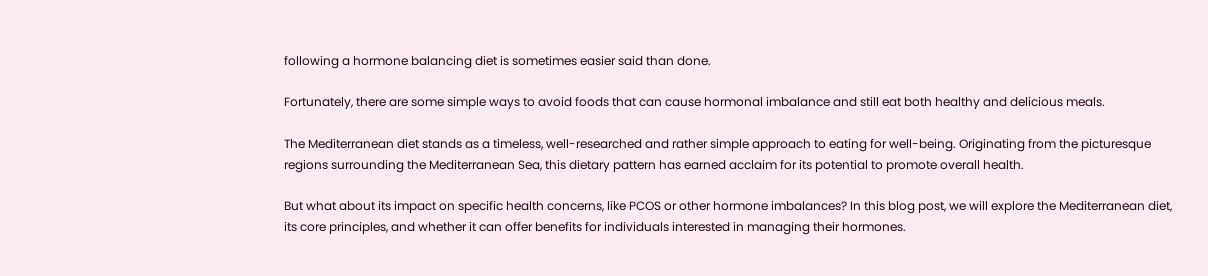following a hormone balancing diet is sometimes easier said than done.

Fortunately, there are some simple ways to avoid foods that can cause hormonal imbalance and still eat both healthy and delicious meals.

The Mediterranean diet stands as a timeless, well-researched and rather simple approach to eating for well-being. Originating from the picturesque regions surrounding the Mediterranean Sea, this dietary pattern has earned acclaim for its potential to promote overall health.

But what about its impact on specific health concerns, like PCOS or other hormone imbalances? In this blog post, we will explore the Mediterranean diet, its core principles, and whether it can offer benefits for individuals interested in managing their hormones.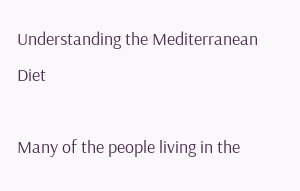Understanding the Mediterranean Diet

Many of the people living in the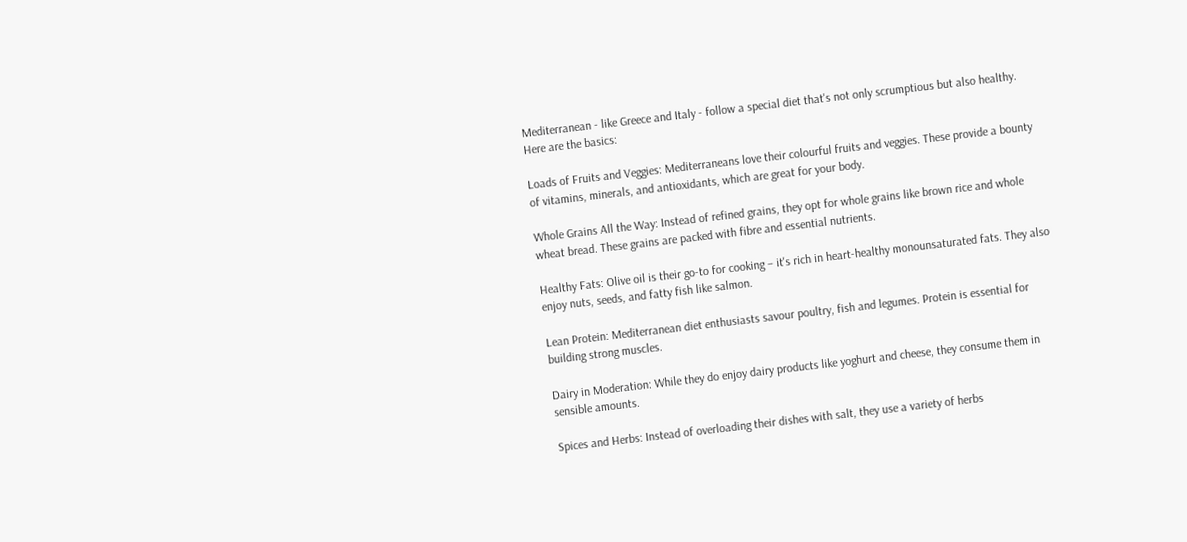Mediterranean - like Greece and Italy - follow a special diet that's not only scrumptious but also healthy. Here are the basics:

Loads of Fruits and Veggies: Mediterraneans love their colourful fruits and veggies. These provide a bounty of vitamins, minerals, and antioxidants, which are great for your body.

Whole Grains All the Way: Instead of refined grains, they opt for whole grains like brown rice and whole wheat bread. These grains are packed with fibre and essential nutrients.

Healthy Fats: Olive oil is their go-to for cooking – it's rich in heart-healthy monounsaturated fats. They also enjoy nuts, seeds, and fatty fish like salmon.

Lean Protein: Mediterranean diet enthusiasts savour poultry, fish and legumes. Protein is essential for building strong muscles.

Dairy in Moderation: While they do enjoy dairy products like yoghurt and cheese, they consume them in sensible amounts.

Spices and Herbs: Instead of overloading their dishes with salt, they use a variety of herbs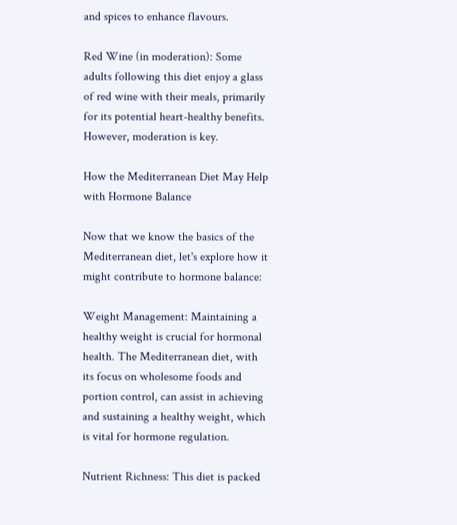and spices to enhance flavours.

Red Wine (in moderation): Some adults following this diet enjoy a glass of red wine with their meals, primarily for its potential heart-healthy benefits. However, moderation is key.

How the Mediterranean Diet May Help with Hormone Balance

Now that we know the basics of the Mediterranean diet, let's explore how it might contribute to hormone balance:

Weight Management: Maintaining a healthy weight is crucial for hormonal health. The Mediterranean diet, with its focus on wholesome foods and portion control, can assist in achieving and sustaining a healthy weight, which is vital for hormone regulation.

Nutrient Richness: This diet is packed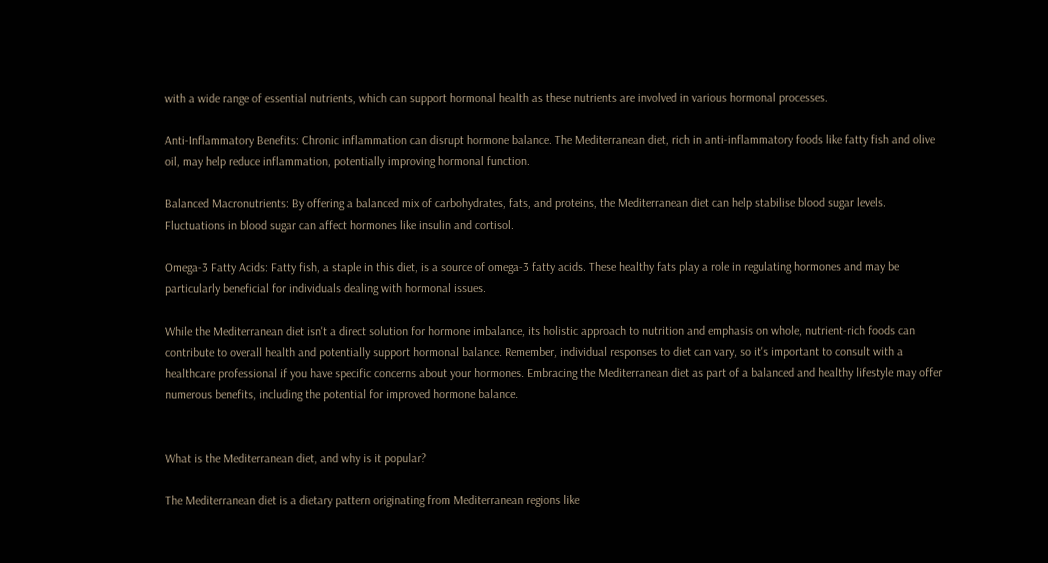with a wide range of essential nutrients, which can support hormonal health as these nutrients are involved in various hormonal processes.

Anti-Inflammatory Benefits: Chronic inflammation can disrupt hormone balance. The Mediterranean diet, rich in anti-inflammatory foods like fatty fish and olive oil, may help reduce inflammation, potentially improving hormonal function.

Balanced Macronutrients: By offering a balanced mix of carbohydrates, fats, and proteins, the Mediterranean diet can help stabilise blood sugar levels. Fluctuations in blood sugar can affect hormones like insulin and cortisol.

Omega-3 Fatty Acids: Fatty fish, a staple in this diet, is a source of omega-3 fatty acids. These healthy fats play a role in regulating hormones and may be particularly beneficial for individuals dealing with hormonal issues.

While the Mediterranean diet isn't a direct solution for hormone imbalance, its holistic approach to nutrition and emphasis on whole, nutrient-rich foods can contribute to overall health and potentially support hormonal balance. Remember, individual responses to diet can vary, so it's important to consult with a healthcare professional if you have specific concerns about your hormones. Embracing the Mediterranean diet as part of a balanced and healthy lifestyle may offer numerous benefits, including the potential for improved hormone balance.


What is the Mediterranean diet, and why is it popular?

The Mediterranean diet is a dietary pattern originating from Mediterranean regions like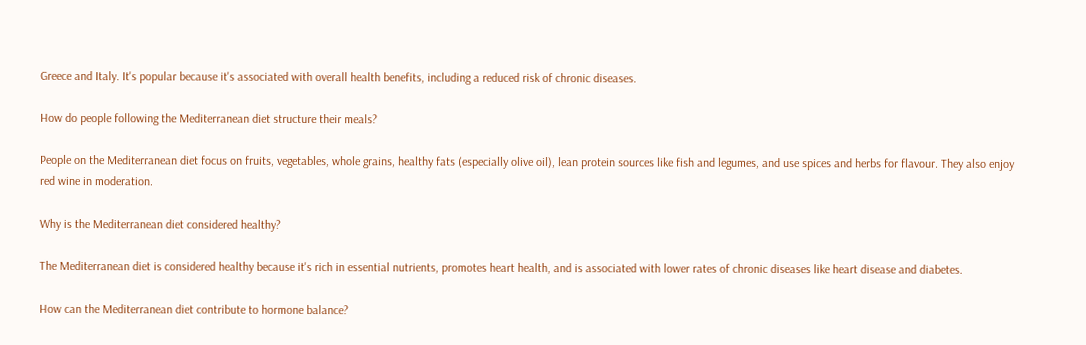Greece and Italy. It's popular because it's associated with overall health benefits, including a reduced risk of chronic diseases.

How do people following the Mediterranean diet structure their meals?

People on the Mediterranean diet focus on fruits, vegetables, whole grains, healthy fats (especially olive oil), lean protein sources like fish and legumes, and use spices and herbs for flavour. They also enjoy red wine in moderation.

Why is the Mediterranean diet considered healthy?

The Mediterranean diet is considered healthy because it's rich in essential nutrients, promotes heart health, and is associated with lower rates of chronic diseases like heart disease and diabetes.

How can the Mediterranean diet contribute to hormone balance?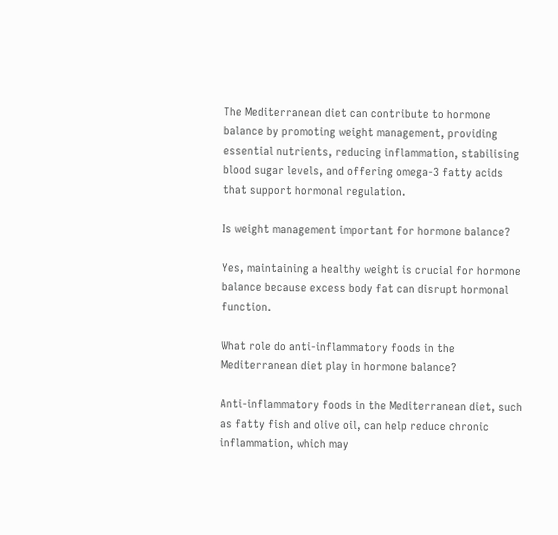The Mediterranean diet can contribute to hormone balance by promoting weight management, providing essential nutrients, reducing inflammation, stabilising blood sugar levels, and offering omega-3 fatty acids that support hormonal regulation.

Is weight management important for hormone balance?

Yes, maintaining a healthy weight is crucial for hormone balance because excess body fat can disrupt hormonal function.

What role do anti-inflammatory foods in the Mediterranean diet play in hormone balance?

Anti-inflammatory foods in the Mediterranean diet, such as fatty fish and olive oil, can help reduce chronic inflammation, which may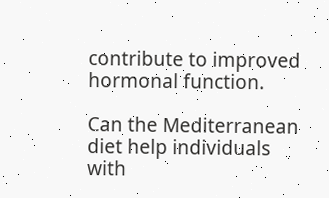contribute to improved hormonal function.

Can the Mediterranean diet help individuals with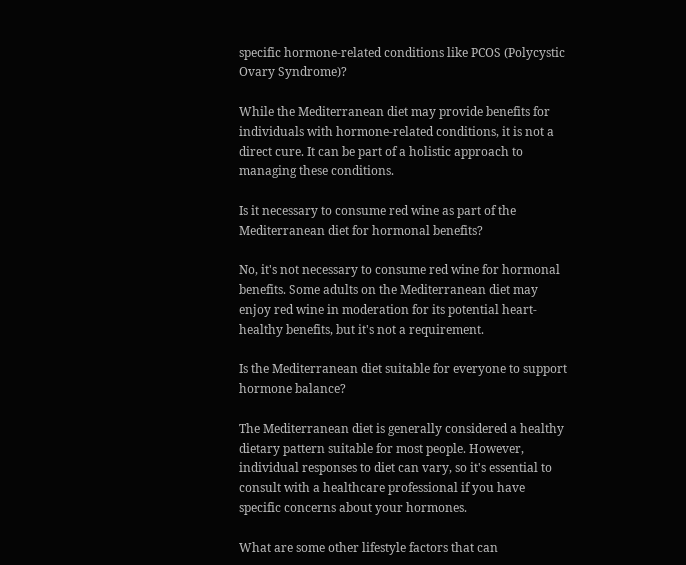specific hormone-related conditions like PCOS (Polycystic Ovary Syndrome)?

While the Mediterranean diet may provide benefits for individuals with hormone-related conditions, it is not a direct cure. It can be part of a holistic approach to managing these conditions.

Is it necessary to consume red wine as part of the Mediterranean diet for hormonal benefits?

No, it's not necessary to consume red wine for hormonal benefits. Some adults on the Mediterranean diet may enjoy red wine in moderation for its potential heart-healthy benefits, but it's not a requirement.

Is the Mediterranean diet suitable for everyone to support hormone balance?

The Mediterranean diet is generally considered a healthy dietary pattern suitable for most people. However, individual responses to diet can vary, so it's essential to consult with a healthcare professional if you have specific concerns about your hormones.

What are some other lifestyle factors that can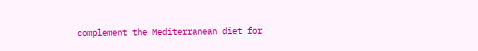complement the Mediterranean diet for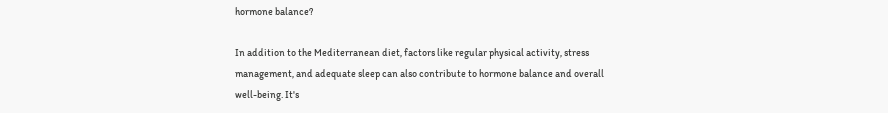hormone balance?

In addition to the Mediterranean diet, factors like regular physical activity, stress management, and adequate sleep can also contribute to hormone balance and overall well-being. It's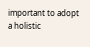important to adopt a holistic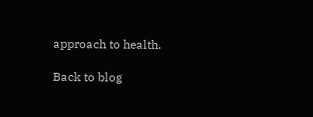approach to health.

Back to blog